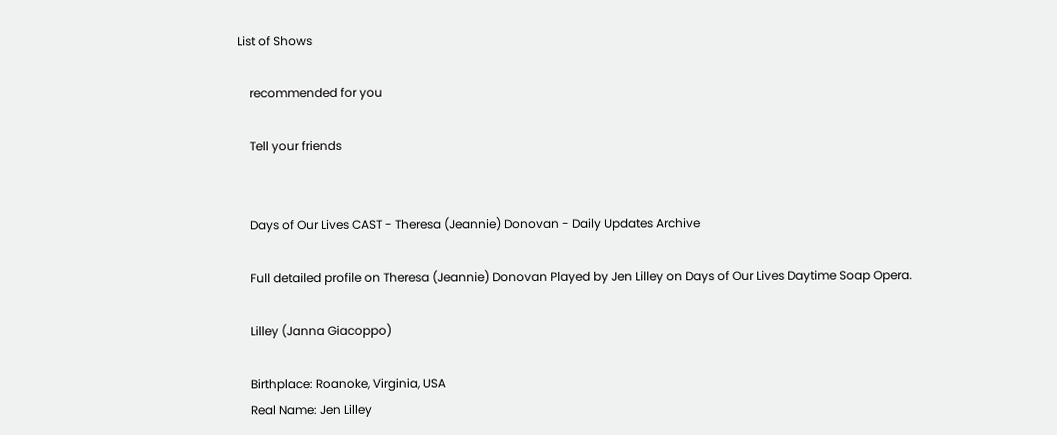List of Shows

    recommended for you

    Tell your friends


    Days of Our Lives CAST - Theresa (Jeannie) Donovan - Daily Updates Archive

    Full detailed profile on Theresa (Jeannie) Donovan Played by Jen Lilley on Days of Our Lives Daytime Soap Opera.

    Lilley (Janna Giacoppo)

    Birthplace: Roanoke, Virginia, USA
    Real Name: Jen Lilley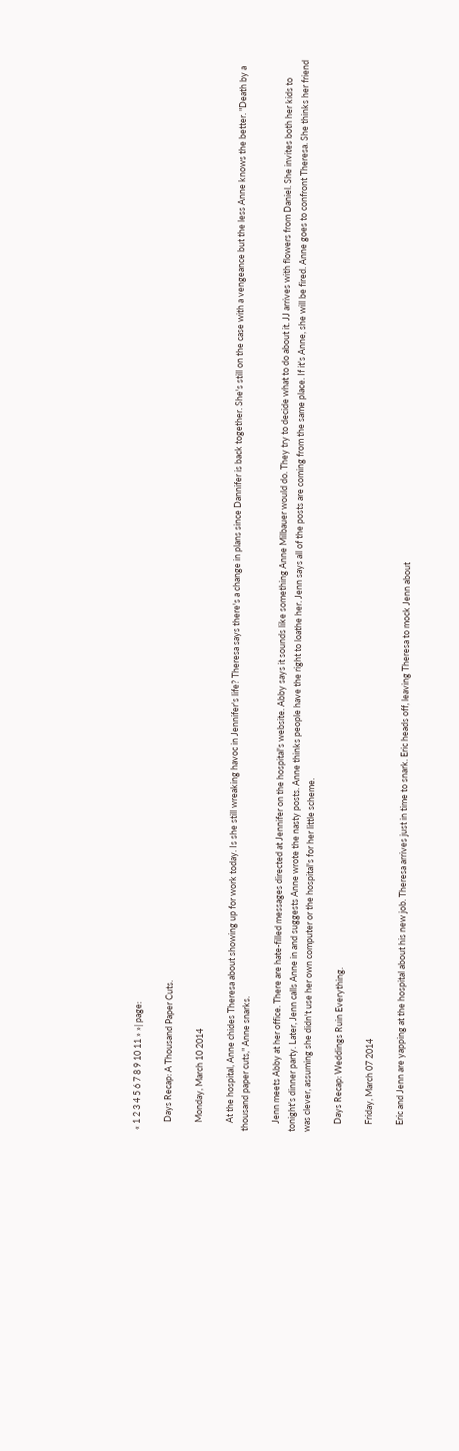« 1 2 3 4 5 6 7 8 9 10 11 » »| page:

    Days Recap: A Thousand Paper Cuts.

    Monday, March 10 2014

    At the hospital, Anne chides Theresa about showing up for work today. Is she still wreaking havoc in Jennifer's life? Theresa says there's a change in plans since Dannifer is back together. She's still on the case with a vengeance but the less Anne knows the better. "Death by a thousand paper cuts," Anne snarks.

    Jenn meets Abby at her office. There are hate-filled messages directed at Jennifer on the hospital's website. Abby says it sounds like something Anne Milbauer would do. They try to decide what to do about it. JJ arrives with flowers from Daniel. She invites both her kids to tonight's dinner party. Later, Jenn calls Anne in and suggests Anne wrote the nasty posts. Anne thinks people have the right to loathe her. Jenn says all of the posts are coming from the same place. If it's Anne, she will be fired. Anne goes to confront Theresa. She thinks her friend was clever, assuming she didn't use her own computer or the hospital's for her little scheme.

    Days Recap: Weddings Ruin Everything.

    Friday, March 07 2014

    Eric and Jenn are yapping at the hospital about his new job. Theresa arrives just in time to snark. Eric heads off, leaving Theresa to mock Jenn about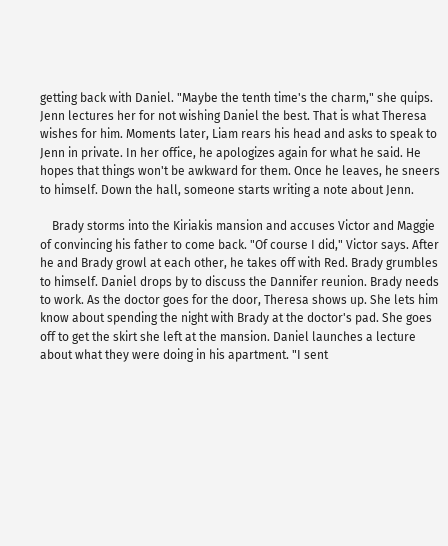getting back with Daniel. "Maybe the tenth time's the charm," she quips. Jenn lectures her for not wishing Daniel the best. That is what Theresa wishes for him. Moments later, Liam rears his head and asks to speak to Jenn in private. In her office, he apologizes again for what he said. He hopes that things won't be awkward for them. Once he leaves, he sneers to himself. Down the hall, someone starts writing a note about Jenn.

    Brady storms into the Kiriakis mansion and accuses Victor and Maggie of convincing his father to come back. "Of course I did," Victor says. After he and Brady growl at each other, he takes off with Red. Brady grumbles to himself. Daniel drops by to discuss the Dannifer reunion. Brady needs to work. As the doctor goes for the door, Theresa shows up. She lets him know about spending the night with Brady at the doctor's pad. She goes off to get the skirt she left at the mansion. Daniel launches a lecture about what they were doing in his apartment. "I sent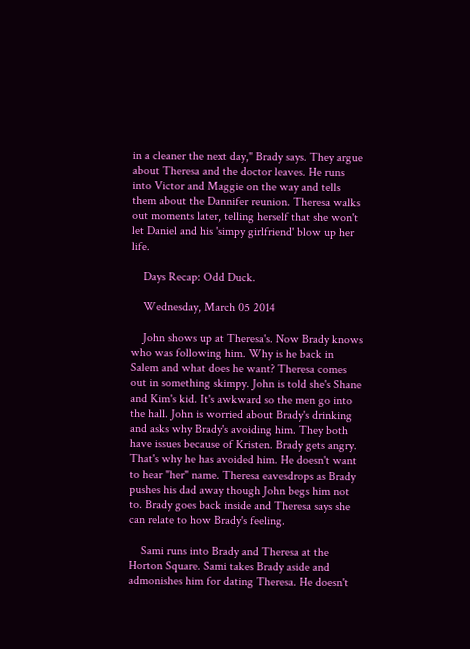in a cleaner the next day," Brady says. They argue about Theresa and the doctor leaves. He runs into Victor and Maggie on the way and tells them about the Dannifer reunion. Theresa walks out moments later, telling herself that she won't let Daniel and his 'simpy girlfriend' blow up her life.

    Days Recap: Odd Duck.

    Wednesday, March 05 2014

    John shows up at Theresa's. Now Brady knows who was following him. Why is he back in Salem and what does he want? Theresa comes out in something skimpy. John is told she's Shane and Kim's kid. It's awkward so the men go into the hall. John is worried about Brady's drinking and asks why Brady's avoiding him. They both have issues because of Kristen. Brady gets angry. That's why he has avoided him. He doesn't want to hear "her" name. Theresa eavesdrops as Brady pushes his dad away though John begs him not to. Brady goes back inside and Theresa says she can relate to how Brady's feeling.

    Sami runs into Brady and Theresa at the Horton Square. Sami takes Brady aside and admonishes him for dating Theresa. He doesn't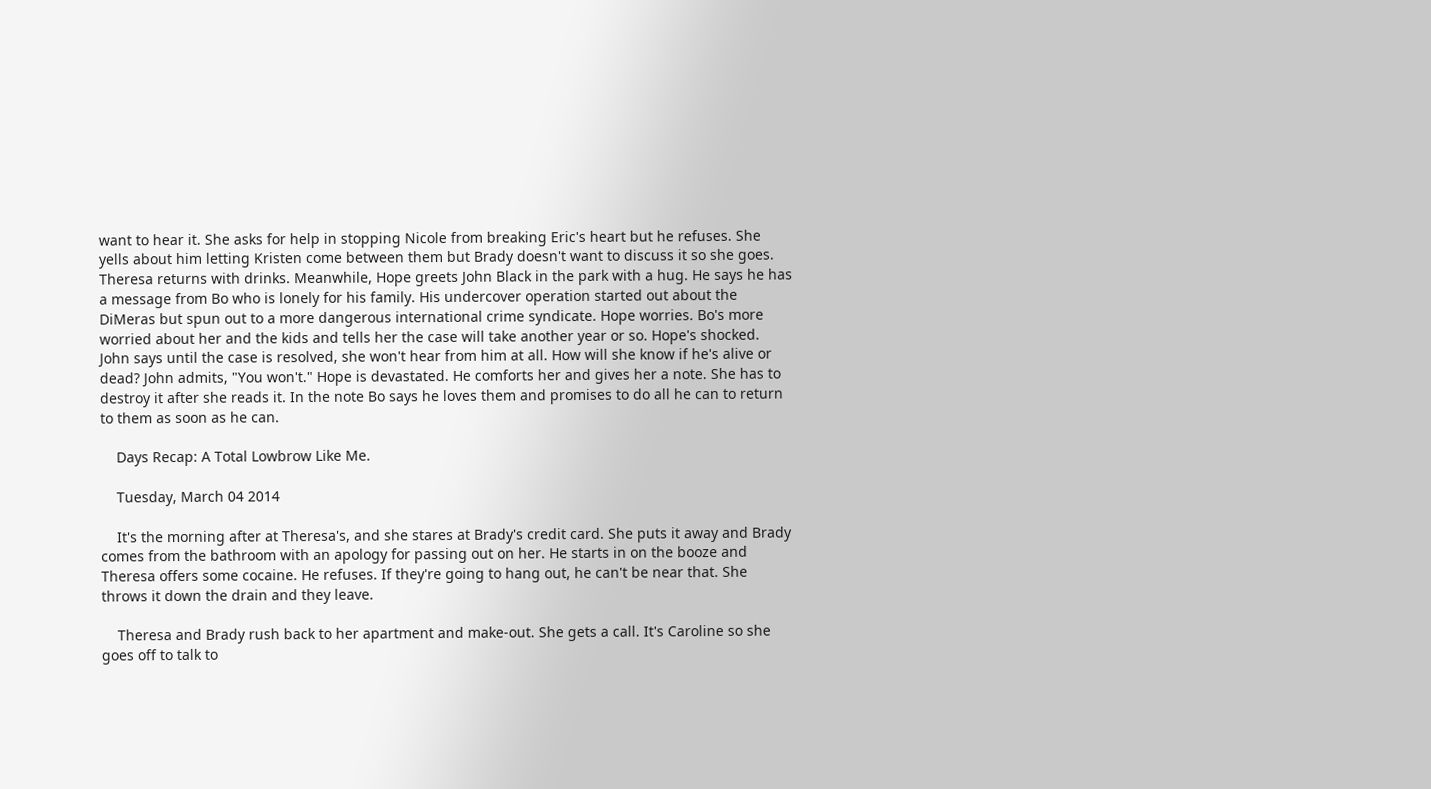want to hear it. She asks for help in stopping Nicole from breaking Eric's heart but he refuses. She yells about him letting Kristen come between them but Brady doesn't want to discuss it so she goes. Theresa returns with drinks. Meanwhile, Hope greets John Black in the park with a hug. He says he has a message from Bo who is lonely for his family. His undercover operation started out about the DiMeras but spun out to a more dangerous international crime syndicate. Hope worries. Bo's more worried about her and the kids and tells her the case will take another year or so. Hope's shocked. John says until the case is resolved, she won't hear from him at all. How will she know if he's alive or dead? John admits, "You won't." Hope is devastated. He comforts her and gives her a note. She has to destroy it after she reads it. In the note Bo says he loves them and promises to do all he can to return to them as soon as he can.

    Days Recap: A Total Lowbrow Like Me.

    Tuesday, March 04 2014

    It's the morning after at Theresa's, and she stares at Brady's credit card. She puts it away and Brady comes from the bathroom with an apology for passing out on her. He starts in on the booze and Theresa offers some cocaine. He refuses. If they're going to hang out, he can't be near that. She throws it down the drain and they leave.

    Theresa and Brady rush back to her apartment and make-out. She gets a call. It's Caroline so she goes off to talk to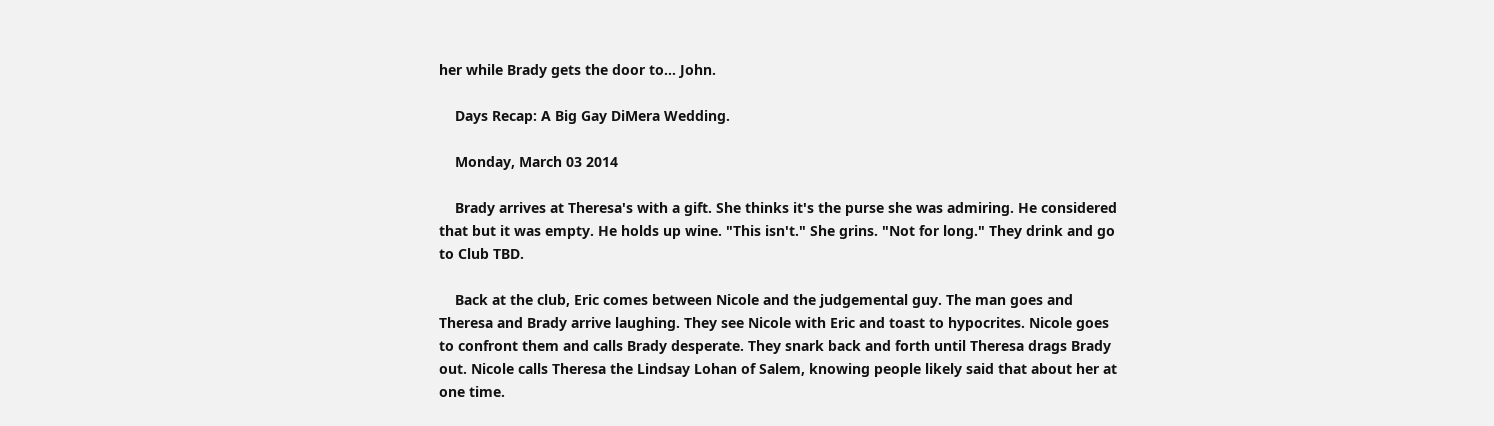her while Brady gets the door to... John.

    Days Recap: A Big Gay DiMera Wedding.

    Monday, March 03 2014

    Brady arrives at Theresa's with a gift. She thinks it's the purse she was admiring. He considered that but it was empty. He holds up wine. "This isn't." She grins. "Not for long." They drink and go to Club TBD.

    Back at the club, Eric comes between Nicole and the judgemental guy. The man goes and Theresa and Brady arrive laughing. They see Nicole with Eric and toast to hypocrites. Nicole goes to confront them and calls Brady desperate. They snark back and forth until Theresa drags Brady out. Nicole calls Theresa the Lindsay Lohan of Salem, knowing people likely said that about her at one time.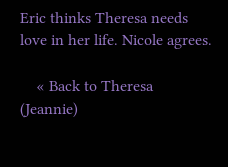Eric thinks Theresa needs love in her life. Nicole agrees.

    « Back to Theresa (Jeannie)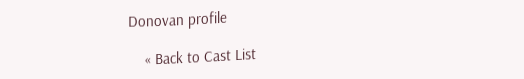Donovan profile

    « Back to Cast List